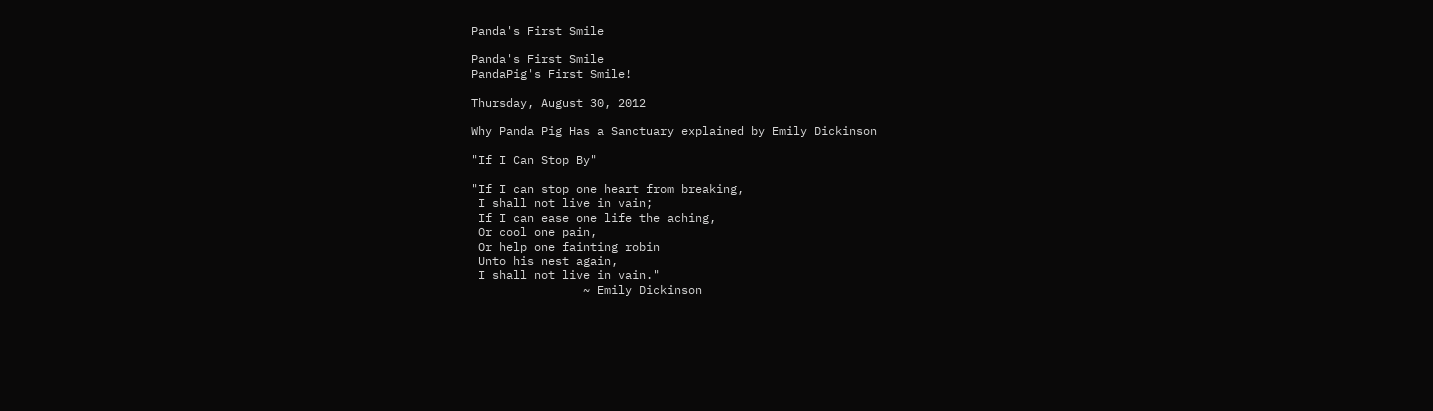Panda's First Smile

Panda's First Smile
PandaPig's First Smile!

Thursday, August 30, 2012

Why Panda Pig Has a Sanctuary explained by Emily Dickinson

"If I Can Stop By"

"If I can stop one heart from breaking,
 I shall not live in vain;
 If I can ease one life the aching,
 Or cool one pain,
 Or help one fainting robin
 Unto his nest again,
 I shall not live in vain."
                ~ Emily Dickinson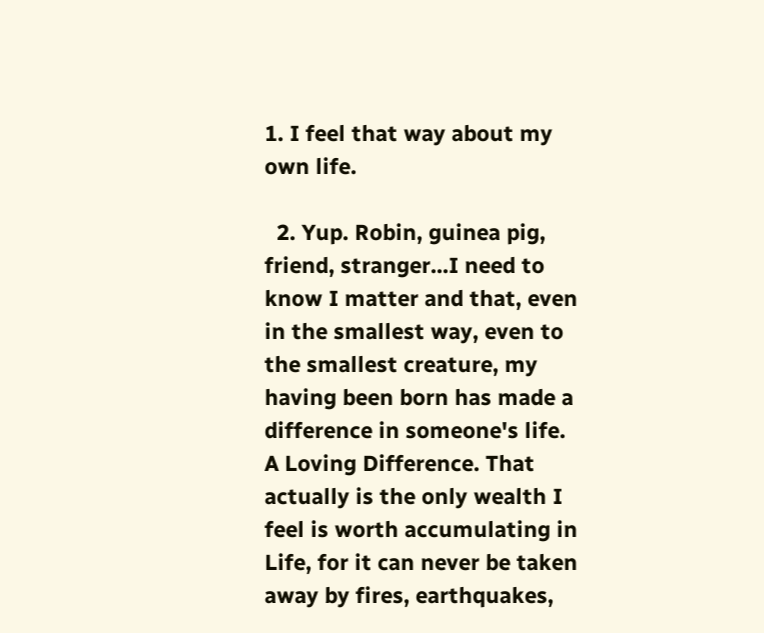1. I feel that way about my own life.

  2. Yup. Robin, guinea pig, friend, stranger...I need to know I matter and that, even in the smallest way, even to the smallest creature, my having been born has made a difference in someone's life. A Loving Difference. That actually is the only wealth I feel is worth accumulating in Life, for it can never be taken away by fires, earthquakes,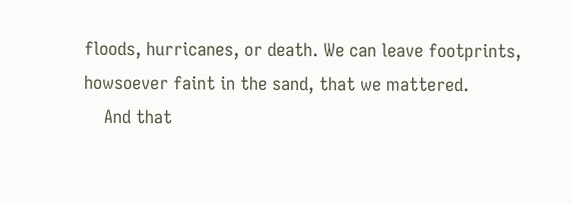floods, hurricanes, or death. We can leave footprints, howsoever faint in the sand, that we mattered.
    And that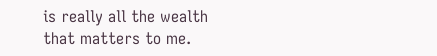is really all the wealth that matters to me.